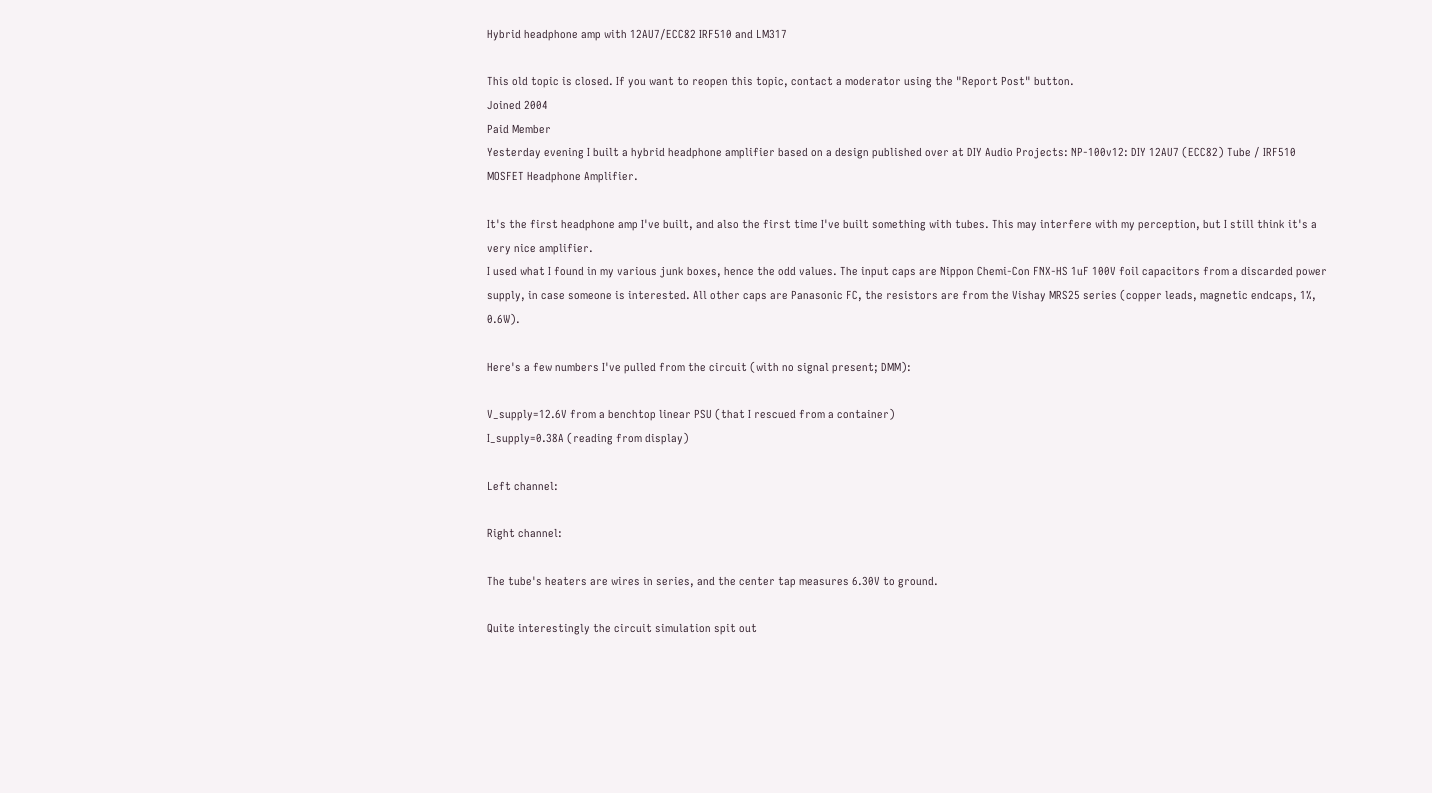Hybrid headphone amp with 12AU7/ECC82 IRF510 and LM317

This old topic is closed. If you want to reopen this topic, contact a moderator using the "Report Post" button.
Joined 2004
Paid Member
Yesterday evening I built a hybrid headphone amplifier based on a design published over at DIY Audio Projects: NP-100v12: DIY 12AU7 (ECC82) Tube / IRF510 MOSFET Headphone Amplifier.

It's the first headphone amp I've built, and also the first time I've built something with tubes. This may interfere with my perception, but I still think it's a very nice amplifier.
I used what I found in my various junk boxes, hence the odd values. The input caps are Nippon Chemi-Con FNX-HS 1uF 100V foil capacitors from a discarded power supply, in case someone is interested. All other caps are Panasonic FC, the resistors are from the Vishay MRS25 series (copper leads, magnetic endcaps, 1%, 0.6W).

Here's a few numbers I've pulled from the circuit (with no signal present; DMM):

V_supply=12.6V from a benchtop linear PSU (that I rescued from a container)
I_supply=0.38A (reading from display)

Left channel:

Right channel:

The tube's heaters are wires in series, and the center tap measures 6.30V to ground.

Quite interestingly the circuit simulation spit out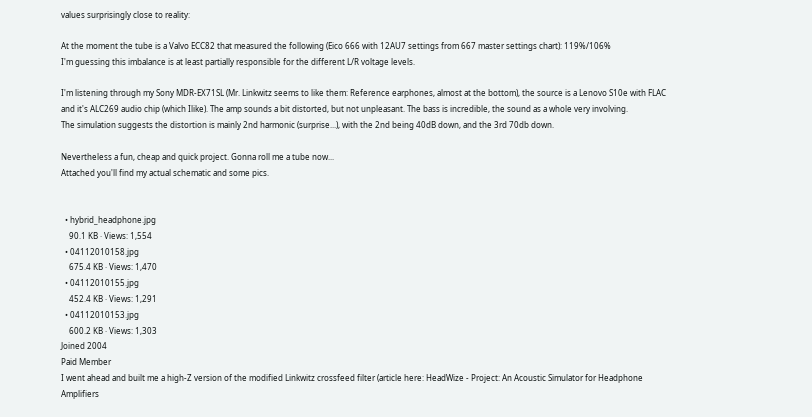values surprisingly close to reality:

At the moment the tube is a Valvo ECC82 that measured the following (Eico 666 with 12AU7 settings from 667 master settings chart): 119%/106%
I'm guessing this imbalance is at least partially responsible for the different L/R voltage levels.

I'm listening through my Sony MDR-EX71SL (Mr. Linkwitz seems to like them: Reference earphones, almost at the bottom), the source is a Lenovo S10e with FLAC and it's ALC269 audio chip (which Ilike). The amp sounds a bit distorted, but not unpleasant. The bass is incredible, the sound as a whole very involving.
The simulation suggests the distortion is mainly 2nd harmonic (surprise...), with the 2nd being 40dB down, and the 3rd 70db down.

Nevertheless a fun, cheap and quick project. Gonna roll me a tube now...
Attached you'll find my actual schematic and some pics.


  • hybrid_headphone.jpg
    90.1 KB · Views: 1,554
  • 04112010158.jpg
    675.4 KB · Views: 1,470
  • 04112010155.jpg
    452.4 KB · Views: 1,291
  • 04112010153.jpg
    600.2 KB · Views: 1,303
Joined 2004
Paid Member
I went ahead and built me a high-Z version of the modified Linkwitz crossfeed filter (article here: HeadWize - Project: An Acoustic Simulator for Headphone Amplifiers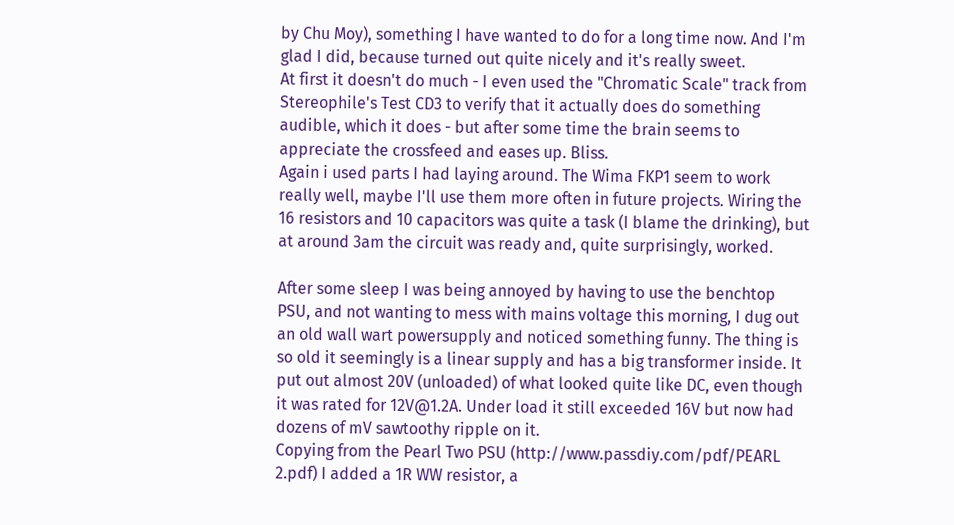by Chu Moy), something I have wanted to do for a long time now. And I'm glad I did, because turned out quite nicely and it's really sweet.
At first it doesn't do much - I even used the "Chromatic Scale" track from Stereophile's Test CD3 to verify that it actually does do something audible, which it does - but after some time the brain seems to appreciate the crossfeed and eases up. Bliss.
Again i used parts I had laying around. The Wima FKP1 seem to work really well, maybe I'll use them more often in future projects. Wiring the 16 resistors and 10 capacitors was quite a task (I blame the drinking), but at around 3am the circuit was ready and, quite surprisingly, worked.

After some sleep I was being annoyed by having to use the benchtop PSU, and not wanting to mess with mains voltage this morning, I dug out an old wall wart powersupply and noticed something funny. The thing is so old it seemingly is a linear supply and has a big transformer inside. It put out almost 20V (unloaded) of what looked quite like DC, even though it was rated for 12V@1.2A. Under load it still exceeded 16V but now had dozens of mV sawtoothy ripple on it.
Copying from the Pearl Two PSU (http://www.passdiy.com/pdf/PEARL 2.pdf) I added a 1R WW resistor, a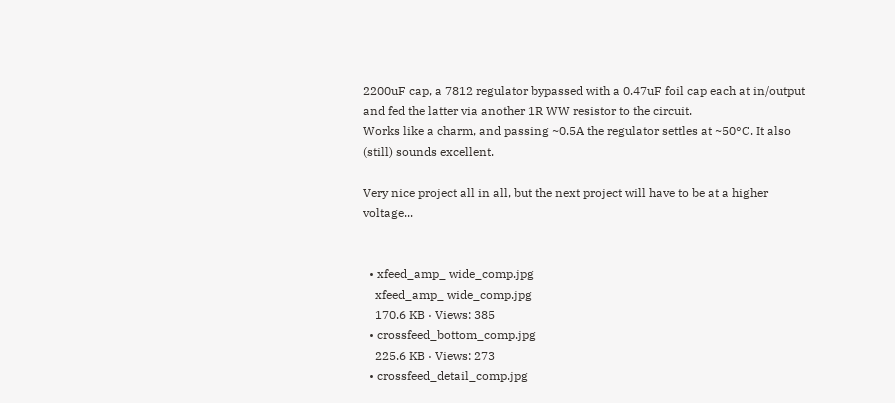2200uF cap, a 7812 regulator bypassed with a 0.47uF foil cap each at in/output and fed the latter via another 1R WW resistor to the circuit.
Works like a charm, and passing ~0.5A the regulator settles at ~50°C. It also (still) sounds excellent.

Very nice project all in all, but the next project will have to be at a higher voltage...


  • xfeed_amp_ wide_comp.jpg
    xfeed_amp_ wide_comp.jpg
    170.6 KB · Views: 385
  • crossfeed_bottom_comp.jpg
    225.6 KB · Views: 273
  • crossfeed_detail_comp.jpg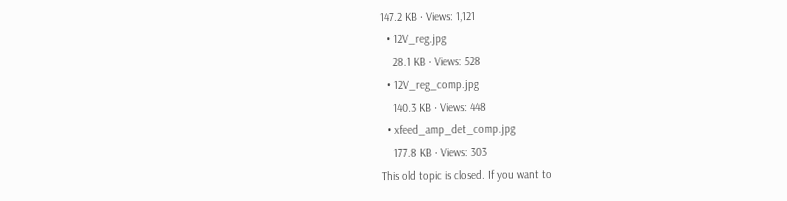147.2 KB · Views: 1,121
  • 12V_reg.jpg
    28.1 KB · Views: 528
  • 12V_reg_comp.jpg
    140.3 KB · Views: 448
  • xfeed_amp_det_comp.jpg
    177.8 KB · Views: 303
This old topic is closed. If you want to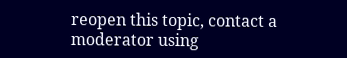reopen this topic, contact a moderator using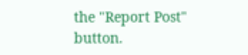the "Report Post" button.